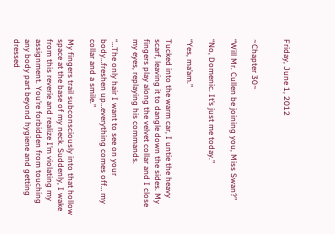Friday, June 1, 2012


~Chapter 30~

“Will Mr. Cullen be joining you, Miss Swan?”

“No, Domenic. It’s just me today.”

“Yes, ma’am.”

Tucked into the warm car, I untie the heavy scarf, leaving it to dangle down the sides. My fingers play along the velvet collar and I close my eyes, replaying his commands.

“…The only hair I want to see on your body…freshen up…everything comes off… my collar and a smile.”

My fingers trail subconsciously into that hollow space at the base of my neck. Suddenly, I wake from this reverie and realize I’m violating my assignment. You’re forbidden from touching any body part beyond hygiene and getting dressed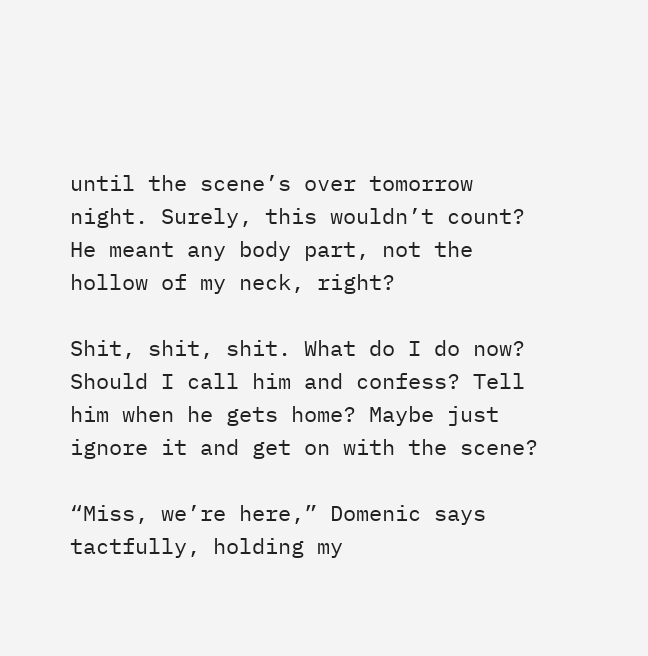until the scene’s over tomorrow night. Surely, this wouldn’t count? He meant any body part, not the hollow of my neck, right?

Shit, shit, shit. What do I do now? Should I call him and confess? Tell him when he gets home? Maybe just ignore it and get on with the scene?

“Miss, we’re here,” Domenic says tactfully, holding my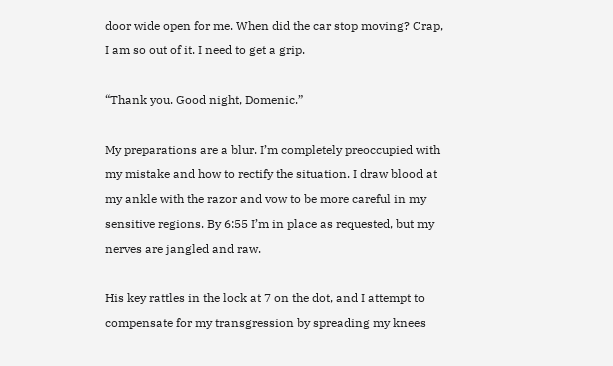door wide open for me. When did the car stop moving? Crap, I am so out of it. I need to get a grip.

“Thank you. Good night, Domenic.”

My preparations are a blur. I’m completely preoccupied with my mistake and how to rectify the situation. I draw blood at my ankle with the razor and vow to be more careful in my sensitive regions. By 6:55 I’m in place as requested, but my nerves are jangled and raw.

His key rattles in the lock at 7 on the dot, and I attempt to compensate for my transgression by spreading my knees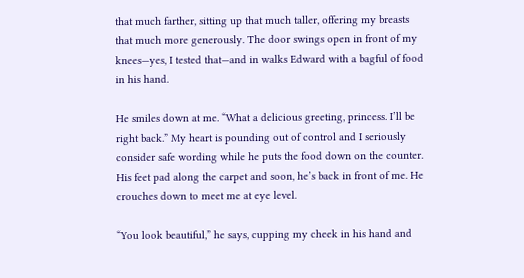that much farther, sitting up that much taller, offering my breasts that much more generously. The door swings open in front of my knees—yes, I tested that—and in walks Edward with a bagful of food in his hand.

He smiles down at me. “What a delicious greeting, princess. I’ll be right back.” My heart is pounding out of control and I seriously consider safe wording while he puts the food down on the counter. His feet pad along the carpet and soon, he’s back in front of me. He crouches down to meet me at eye level.

“You look beautiful,” he says, cupping my cheek in his hand and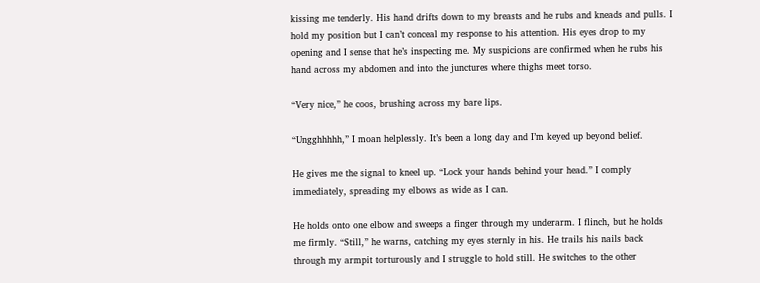kissing me tenderly. His hand drifts down to my breasts and he rubs and kneads and pulls. I hold my position but I can’t conceal my response to his attention. His eyes drop to my opening and I sense that he’s inspecting me. My suspicions are confirmed when he rubs his hand across my abdomen and into the junctures where thighs meet torso.

“Very nice,” he coos, brushing across my bare lips.

“Ungghhhhh,” I moan helplessly. It’s been a long day and I’m keyed up beyond belief.

He gives me the signal to kneel up. “Lock your hands behind your head.” I comply immediately, spreading my elbows as wide as I can.

He holds onto one elbow and sweeps a finger through my underarm. I flinch, but he holds me firmly. “Still,” he warns, catching my eyes sternly in his. He trails his nails back through my armpit torturously and I struggle to hold still. He switches to the other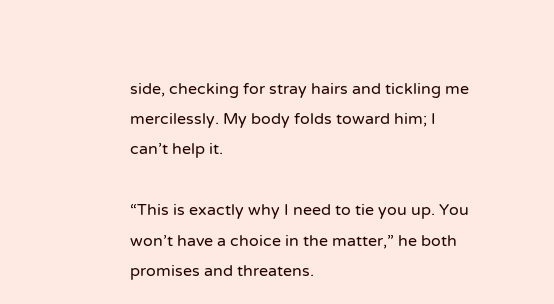side, checking for stray hairs and tickling me mercilessly. My body folds toward him; I can’t help it.

“This is exactly why I need to tie you up. You won’t have a choice in the matter,” he both promises and threatens.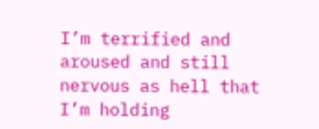I’m terrified and aroused and still nervous as hell that I’m holding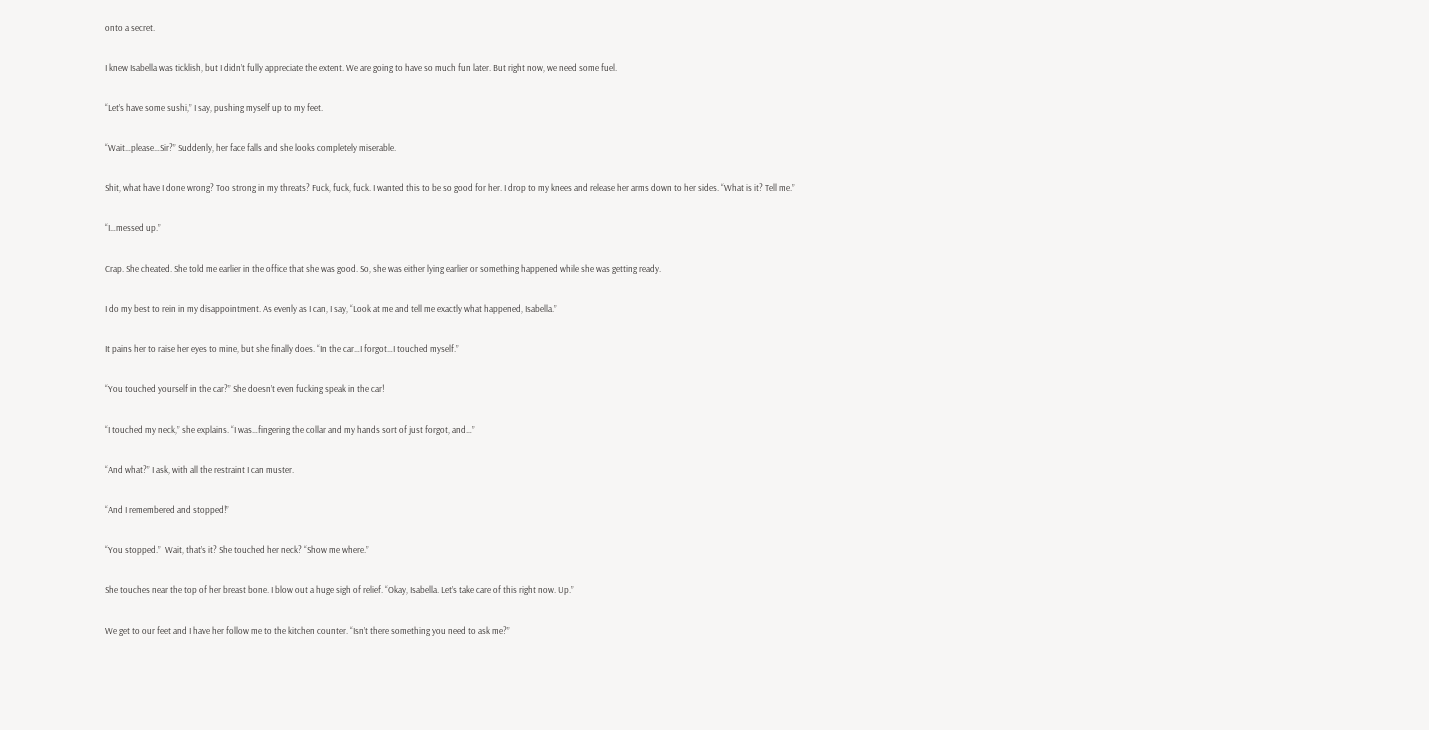onto a secret.

I knew Isabella was ticklish, but I didn’t fully appreciate the extent. We are going to have so much fun later. But right now, we need some fuel.

“Let’s have some sushi,” I say, pushing myself up to my feet.

“Wait…please…Sir?” Suddenly, her face falls and she looks completely miserable.

Shit, what have I done wrong? Too strong in my threats? Fuck, fuck, fuck. I wanted this to be so good for her. I drop to my knees and release her arms down to her sides. “What is it? Tell me.”

“I…messed up.”

Crap. She cheated. She told me earlier in the office that she was good. So, she was either lying earlier or something happened while she was getting ready.

I do my best to rein in my disappointment. As evenly as I can, I say, “Look at me and tell me exactly what happened, Isabella.”

It pains her to raise her eyes to mine, but she finally does. “In the car…I forgot…I touched myself.”

“You touched yourself in the car?” She doesn’t even fucking speak in the car!

“I touched my neck,” she explains. “I was…fingering the collar and my hands sort of just forgot, and…”

“And what?” I ask, with all the restraint I can muster.

“And I remembered and stopped!”

“You stopped.”  Wait, that’s it? She touched her neck? “Show me where.”

She touches near the top of her breast bone. I blow out a huge sigh of relief. “Okay, Isabella. Let’s take care of this right now. Up.”

We get to our feet and I have her follow me to the kitchen counter. “Isn’t there something you need to ask me?”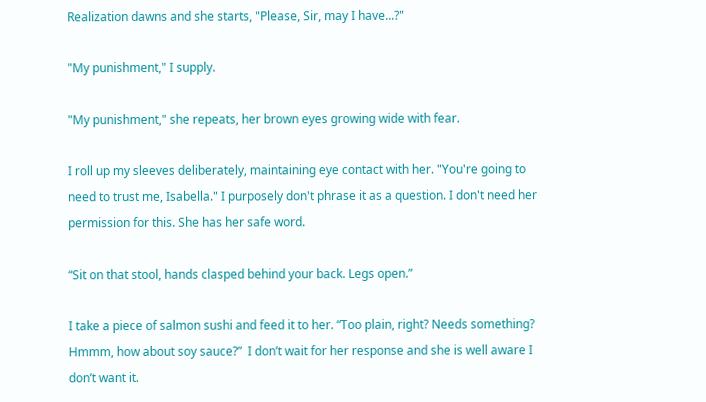Realization dawns and she starts, "Please, Sir, may I have...?"

"My punishment," I supply.

"My punishment," she repeats, her brown eyes growing wide with fear.

I roll up my sleeves deliberately, maintaining eye contact with her. "You're going to need to trust me, Isabella." I purposely don't phrase it as a question. I don't need her permission for this. She has her safe word.

“Sit on that stool, hands clasped behind your back. Legs open.”

I take a piece of salmon sushi and feed it to her. “Too plain, right? Needs something? Hmmm, how about soy sauce?”  I don’t wait for her response and she is well aware I don’t want it.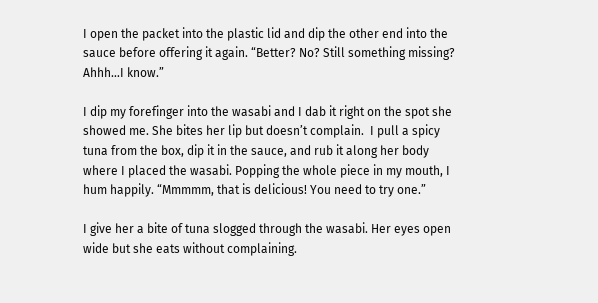I open the packet into the plastic lid and dip the other end into the sauce before offering it again. “Better? No? Still something missing? Ahhh…I know.”

I dip my forefinger into the wasabi and I dab it right on the spot she showed me. She bites her lip but doesn’t complain.  I pull a spicy tuna from the box, dip it in the sauce, and rub it along her body where I placed the wasabi. Popping the whole piece in my mouth, I hum happily. “Mmmmm, that is delicious! You need to try one.”

I give her a bite of tuna slogged through the wasabi. Her eyes open wide but she eats without complaining.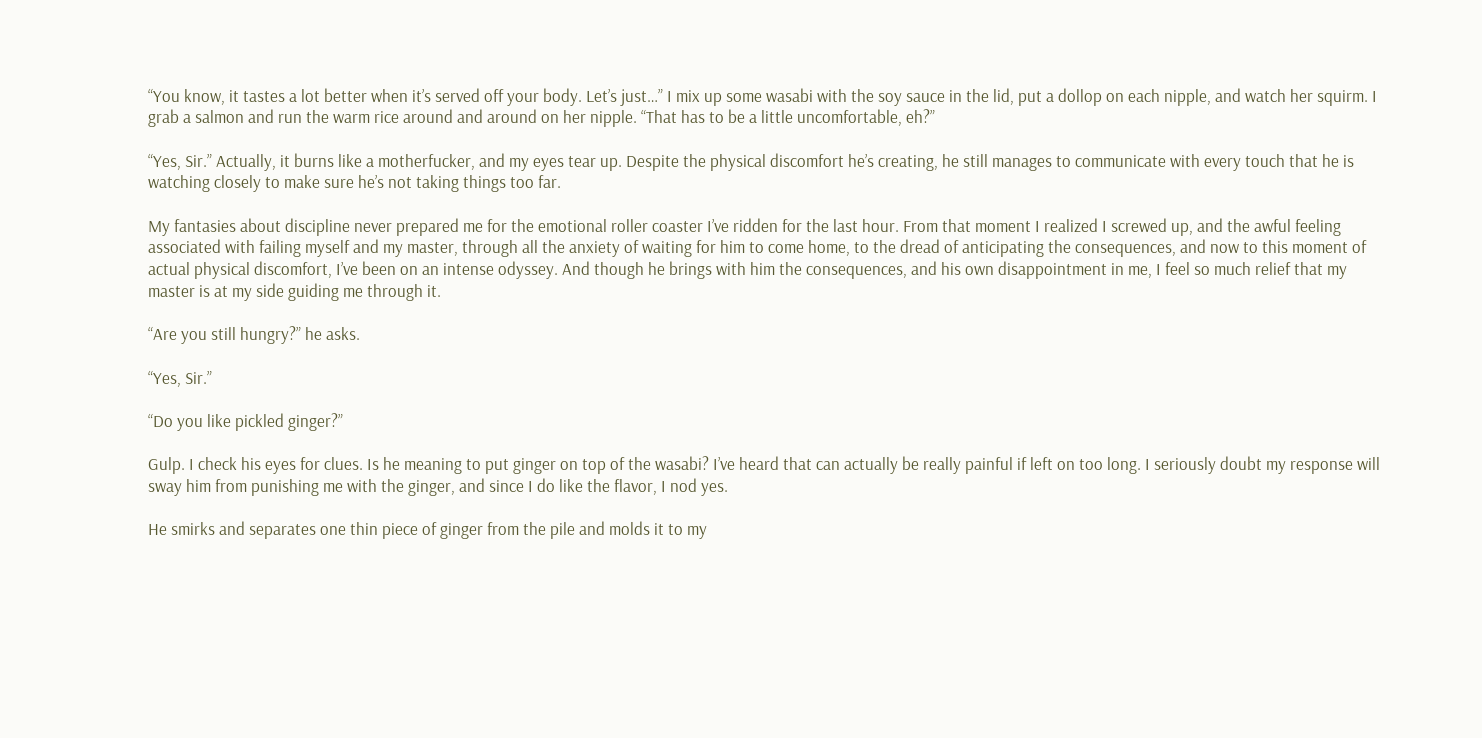“You know, it tastes a lot better when it’s served off your body. Let’s just…” I mix up some wasabi with the soy sauce in the lid, put a dollop on each nipple, and watch her squirm. I grab a salmon and run the warm rice around and around on her nipple. “That has to be a little uncomfortable, eh?”

“Yes, Sir.” Actually, it burns like a motherfucker, and my eyes tear up. Despite the physical discomfort he’s creating, he still manages to communicate with every touch that he is watching closely to make sure he’s not taking things too far.

My fantasies about discipline never prepared me for the emotional roller coaster I’ve ridden for the last hour. From that moment I realized I screwed up, and the awful feeling associated with failing myself and my master, through all the anxiety of waiting for him to come home, to the dread of anticipating the consequences, and now to this moment of actual physical discomfort, I’ve been on an intense odyssey. And though he brings with him the consequences, and his own disappointment in me, I feel so much relief that my master is at my side guiding me through it.

“Are you still hungry?” he asks.

“Yes, Sir.”

“Do you like pickled ginger?”

Gulp. I check his eyes for clues. Is he meaning to put ginger on top of the wasabi? I’ve heard that can actually be really painful if left on too long. I seriously doubt my response will sway him from punishing me with the ginger, and since I do like the flavor, I nod yes.

He smirks and separates one thin piece of ginger from the pile and molds it to my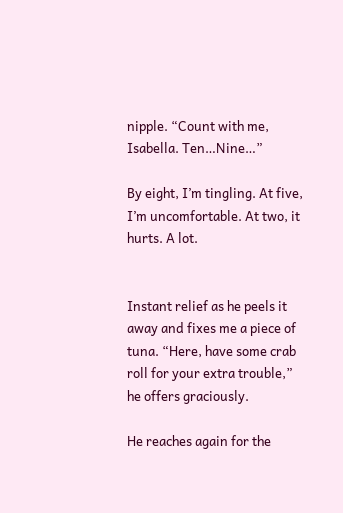nipple. “Count with me, Isabella. Ten…Nine…”

By eight, I’m tingling. At five, I’m uncomfortable. At two, it hurts. A lot.


Instant relief as he peels it away and fixes me a piece of tuna. “Here, have some crab roll for your extra trouble,” he offers graciously.

He reaches again for the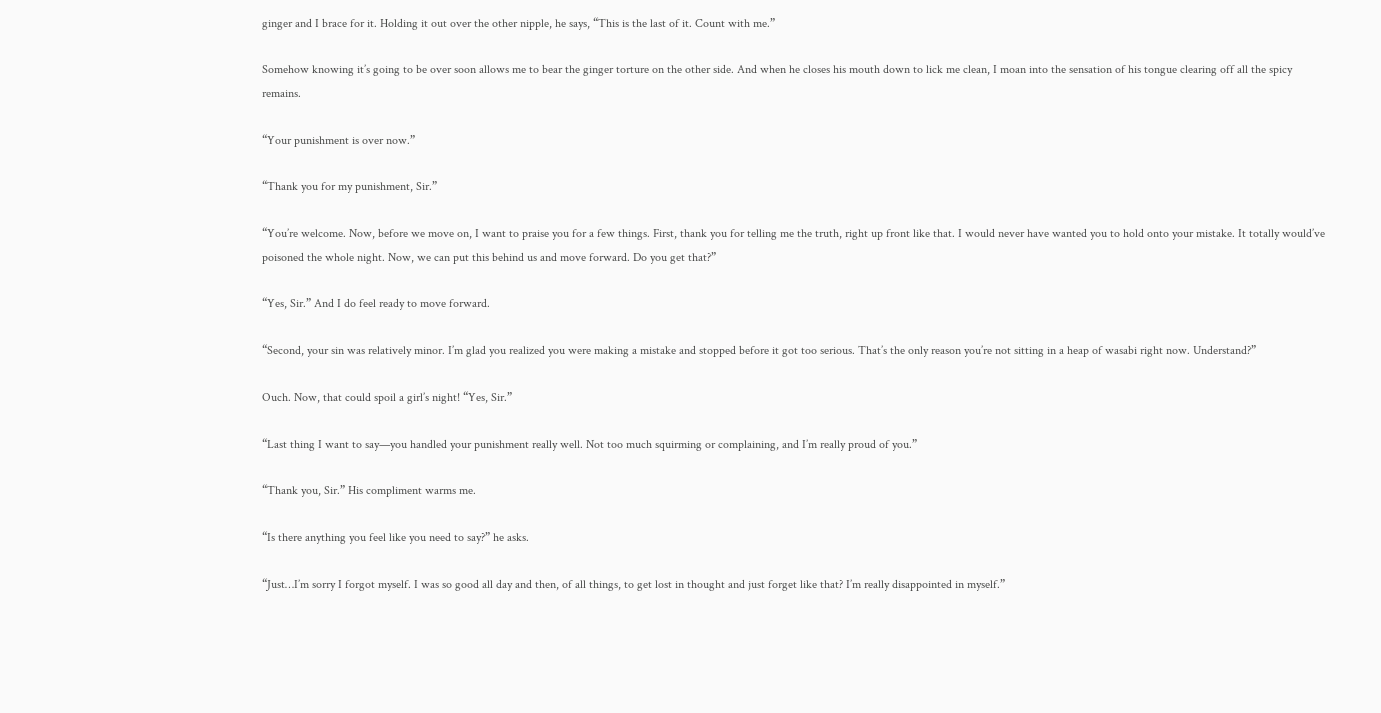ginger and I brace for it. Holding it out over the other nipple, he says, “This is the last of it. Count with me.”

Somehow knowing it’s going to be over soon allows me to bear the ginger torture on the other side. And when he closes his mouth down to lick me clean, I moan into the sensation of his tongue clearing off all the spicy remains.

“Your punishment is over now.”

“Thank you for my punishment, Sir.”

“You’re welcome. Now, before we move on, I want to praise you for a few things. First, thank you for telling me the truth, right up front like that. I would never have wanted you to hold onto your mistake. It totally would’ve poisoned the whole night. Now, we can put this behind us and move forward. Do you get that?”

“Yes, Sir.” And I do feel ready to move forward.

“Second, your sin was relatively minor. I’m glad you realized you were making a mistake and stopped before it got too serious. That’s the only reason you’re not sitting in a heap of wasabi right now. Understand?”

Ouch. Now, that could spoil a girl’s night! “Yes, Sir.”

“Last thing I want to say—you handled your punishment really well. Not too much squirming or complaining, and I’m really proud of you.”

“Thank you, Sir.” His compliment warms me.

“Is there anything you feel like you need to say?” he asks.

“Just…I’m sorry I forgot myself. I was so good all day and then, of all things, to get lost in thought and just forget like that? I’m really disappointed in myself.”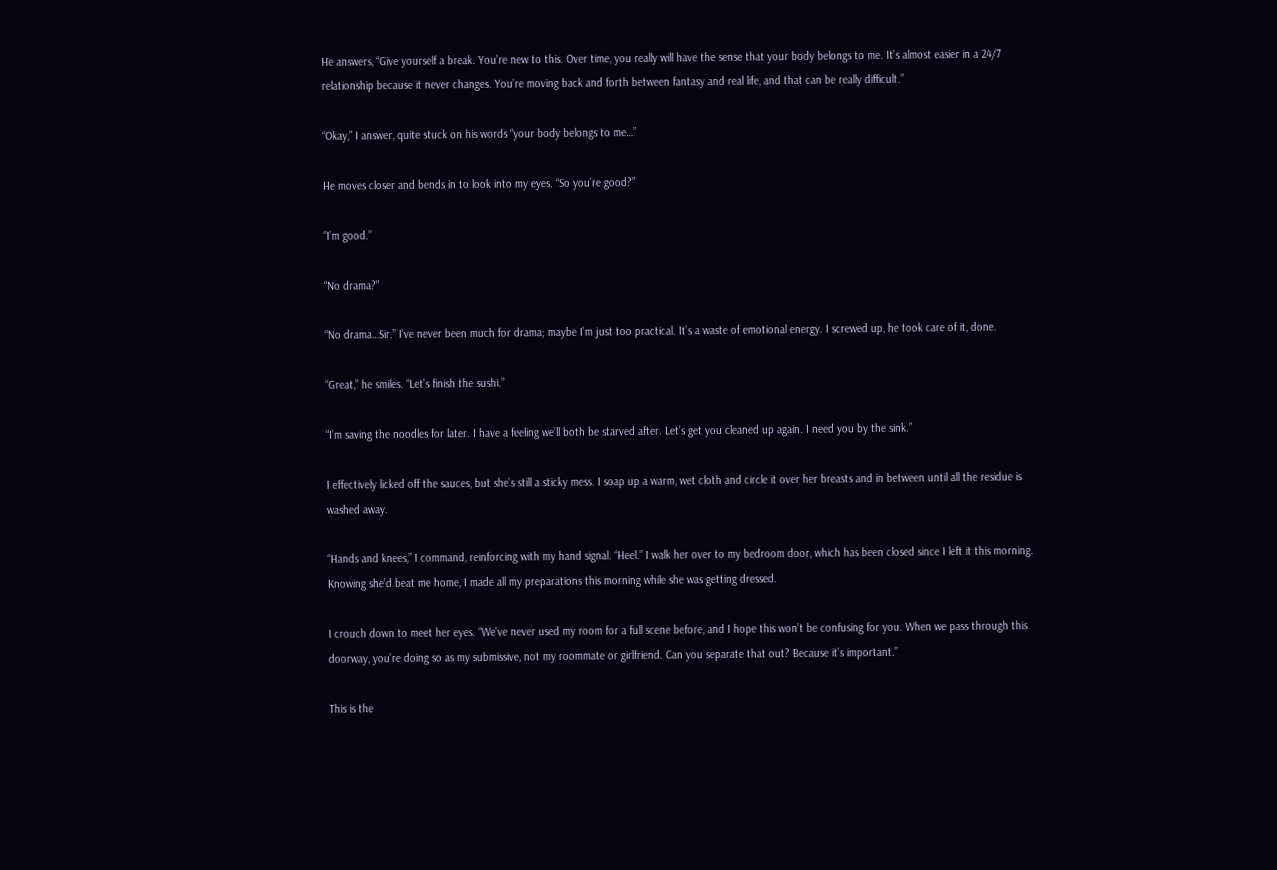He answers, “Give yourself a break. You’re new to this. Over time, you really will have the sense that your body belongs to me. It’s almost easier in a 24/7 relationship because it never changes. You’re moving back and forth between fantasy and real life, and that can be really difficult.”

“Okay,” I answer, quite stuck on his words “your body belongs to me…”

He moves closer and bends in to look into my eyes. “So you’re good?”

“I’m good.”

“No drama?”

“No drama…Sir.” I’ve never been much for drama; maybe I’m just too practical. It’s a waste of emotional energy. I screwed up, he took care of it, done.

“Great,” he smiles. “Let’s finish the sushi.”

“I’m saving the noodles for later. I have a feeling we’ll both be starved after. Let’s get you cleaned up again. I need you by the sink.”

I effectively licked off the sauces, but she’s still a sticky mess. I soap up a warm, wet cloth and circle it over her breasts and in between until all the residue is washed away.

“Hands and knees,” I command, reinforcing with my hand signal. “Heel.” I walk her over to my bedroom door, which has been closed since I left it this morning. Knowing she’d beat me home, I made all my preparations this morning while she was getting dressed.

I crouch down to meet her eyes. “We’ve never used my room for a full scene before, and I hope this won’t be confusing for you. When we pass through this doorway, you’re doing so as my submissive, not my roommate or girlfriend. Can you separate that out? Because it’s important.”

This is the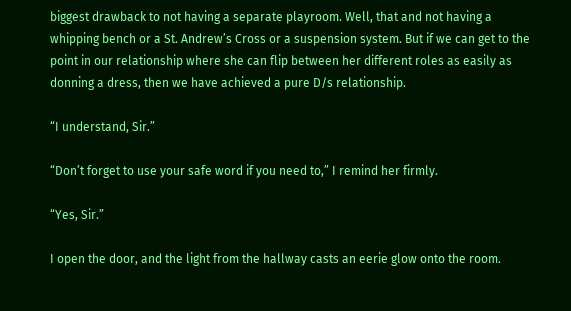biggest drawback to not having a separate playroom. Well, that and not having a whipping bench or a St. Andrew’s Cross or a suspension system. But if we can get to the point in our relationship where she can flip between her different roles as easily as donning a dress, then we have achieved a pure D/s relationship.

“I understand, Sir.”

“Don’t forget to use your safe word if you need to,” I remind her firmly.

“Yes, Sir.”

I open the door, and the light from the hallway casts an eerie glow onto the room.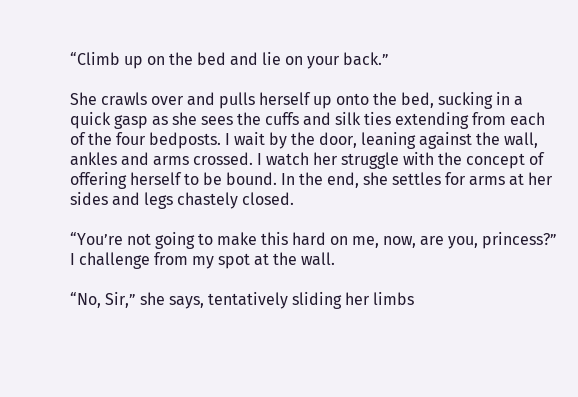“Climb up on the bed and lie on your back.”

She crawls over and pulls herself up onto the bed, sucking in a quick gasp as she sees the cuffs and silk ties extending from each of the four bedposts. I wait by the door, leaning against the wall, ankles and arms crossed. I watch her struggle with the concept of offering herself to be bound. In the end, she settles for arms at her sides and legs chastely closed.

“You’re not going to make this hard on me, now, are you, princess?” I challenge from my spot at the wall.

“No, Sir,” she says, tentatively sliding her limbs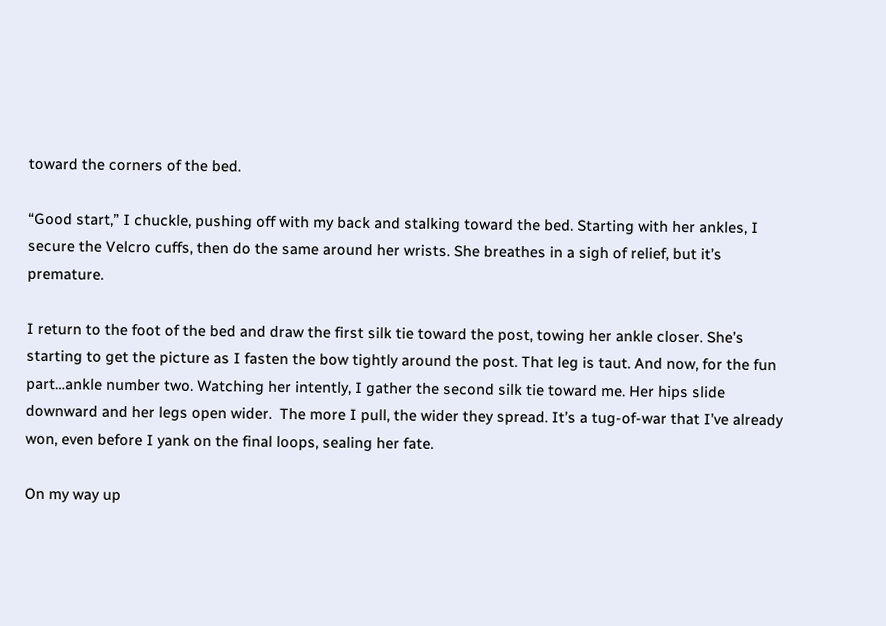toward the corners of the bed.

“Good start,” I chuckle, pushing off with my back and stalking toward the bed. Starting with her ankles, I secure the Velcro cuffs, then do the same around her wrists. She breathes in a sigh of relief, but it’s premature.

I return to the foot of the bed and draw the first silk tie toward the post, towing her ankle closer. She’s starting to get the picture as I fasten the bow tightly around the post. That leg is taut. And now, for the fun part…ankle number two. Watching her intently, I gather the second silk tie toward me. Her hips slide downward and her legs open wider.  The more I pull, the wider they spread. It’s a tug-of-war that I’ve already won, even before I yank on the final loops, sealing her fate.

On my way up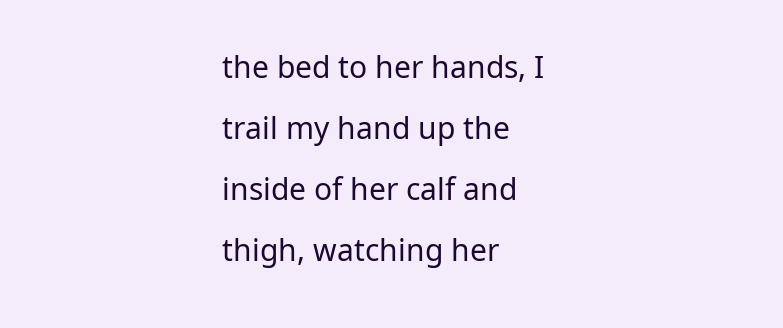the bed to her hands, I trail my hand up the inside of her calf and thigh, watching her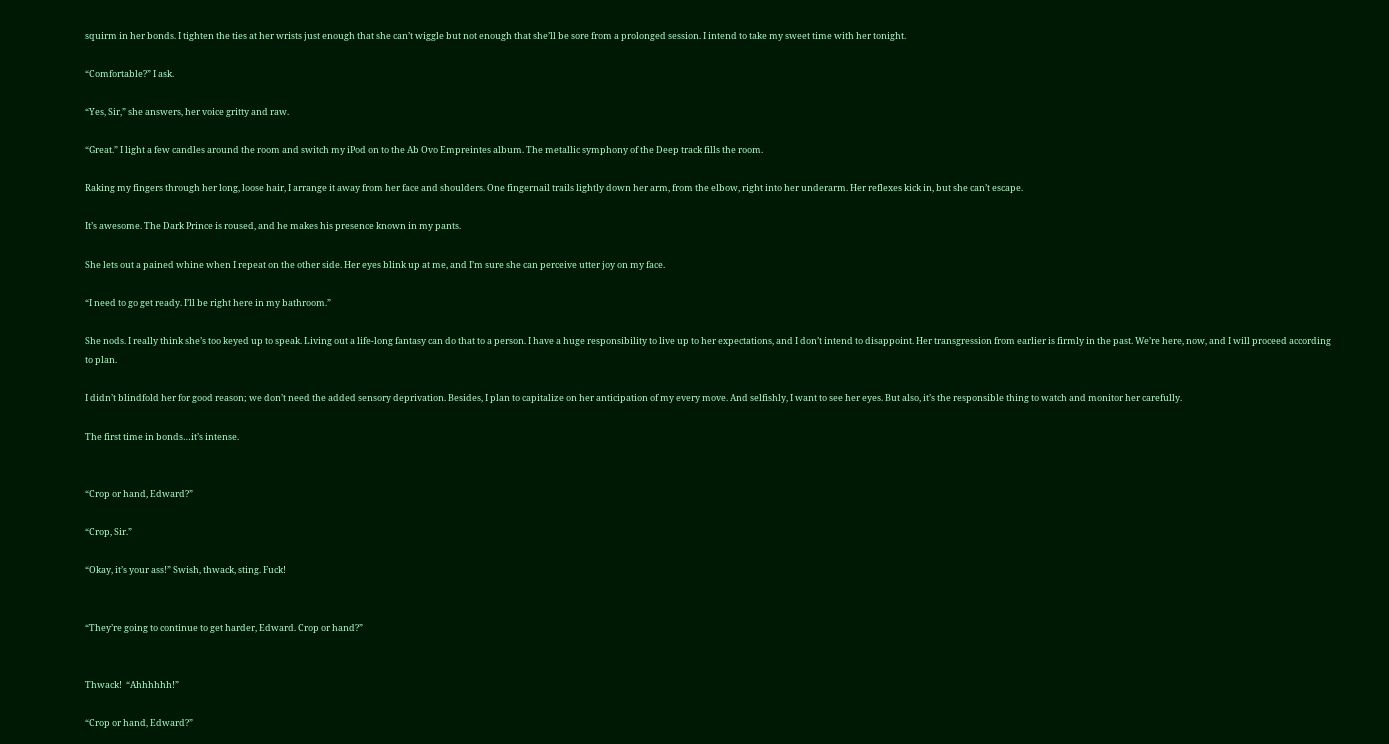squirm in her bonds. I tighten the ties at her wrists just enough that she can’t wiggle but not enough that she’ll be sore from a prolonged session. I intend to take my sweet time with her tonight.

“Comfortable?” I ask.

“Yes, Sir,” she answers, her voice gritty and raw.

“Great.” I light a few candles around the room and switch my iPod on to the Ab Ovo Empreintes album. The metallic symphony of the Deep track fills the room.

Raking my fingers through her long, loose hair, I arrange it away from her face and shoulders. One fingernail trails lightly down her arm, from the elbow, right into her underarm. Her reflexes kick in, but she can’t escape.

It’s awesome. The Dark Prince is roused, and he makes his presence known in my pants.

She lets out a pained whine when I repeat on the other side. Her eyes blink up at me, and I’m sure she can perceive utter joy on my face.

“I need to go get ready. I’ll be right here in my bathroom.”

She nods. I really think she’s too keyed up to speak. Living out a life-long fantasy can do that to a person. I have a huge responsibility to live up to her expectations, and I don’t intend to disappoint. Her transgression from earlier is firmly in the past. We’re here, now, and I will proceed according to plan.

I didn’t blindfold her for good reason; we don’t need the added sensory deprivation. Besides, I plan to capitalize on her anticipation of my every move. And selfishly, I want to see her eyes. But also, it’s the responsible thing to watch and monitor her carefully.

The first time in bonds…it’s intense.


“Crop or hand, Edward?”

“Crop, Sir.”

“Okay, it’s your ass!” Swish, thwack, sting. Fuck!


“They’re going to continue to get harder, Edward. Crop or hand?”


Thwack!  “Ahhhhhh!”

“Crop or hand, Edward?”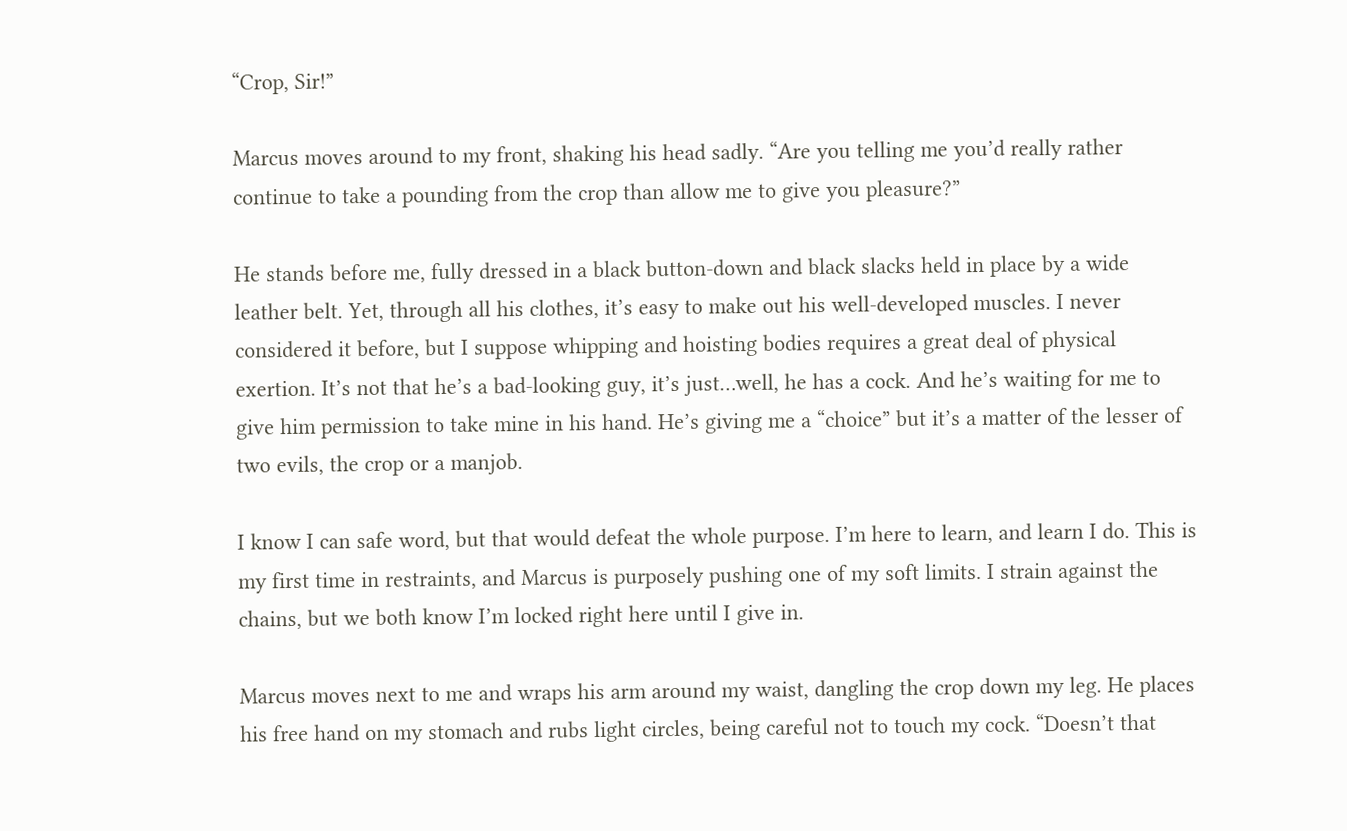“Crop, Sir!”

Marcus moves around to my front, shaking his head sadly. “Are you telling me you’d really rather continue to take a pounding from the crop than allow me to give you pleasure?”

He stands before me, fully dressed in a black button-down and black slacks held in place by a wide leather belt. Yet, through all his clothes, it’s easy to make out his well-developed muscles. I never considered it before, but I suppose whipping and hoisting bodies requires a great deal of physical exertion. It’s not that he’s a bad-looking guy, it’s just…well, he has a cock. And he’s waiting for me to give him permission to take mine in his hand. He’s giving me a “choice” but it’s a matter of the lesser of two evils, the crop or a manjob.

I know I can safe word, but that would defeat the whole purpose. I’m here to learn, and learn I do. This is my first time in restraints, and Marcus is purposely pushing one of my soft limits. I strain against the chains, but we both know I’m locked right here until I give in.

Marcus moves next to me and wraps his arm around my waist, dangling the crop down my leg. He places his free hand on my stomach and rubs light circles, being careful not to touch my cock. “Doesn’t that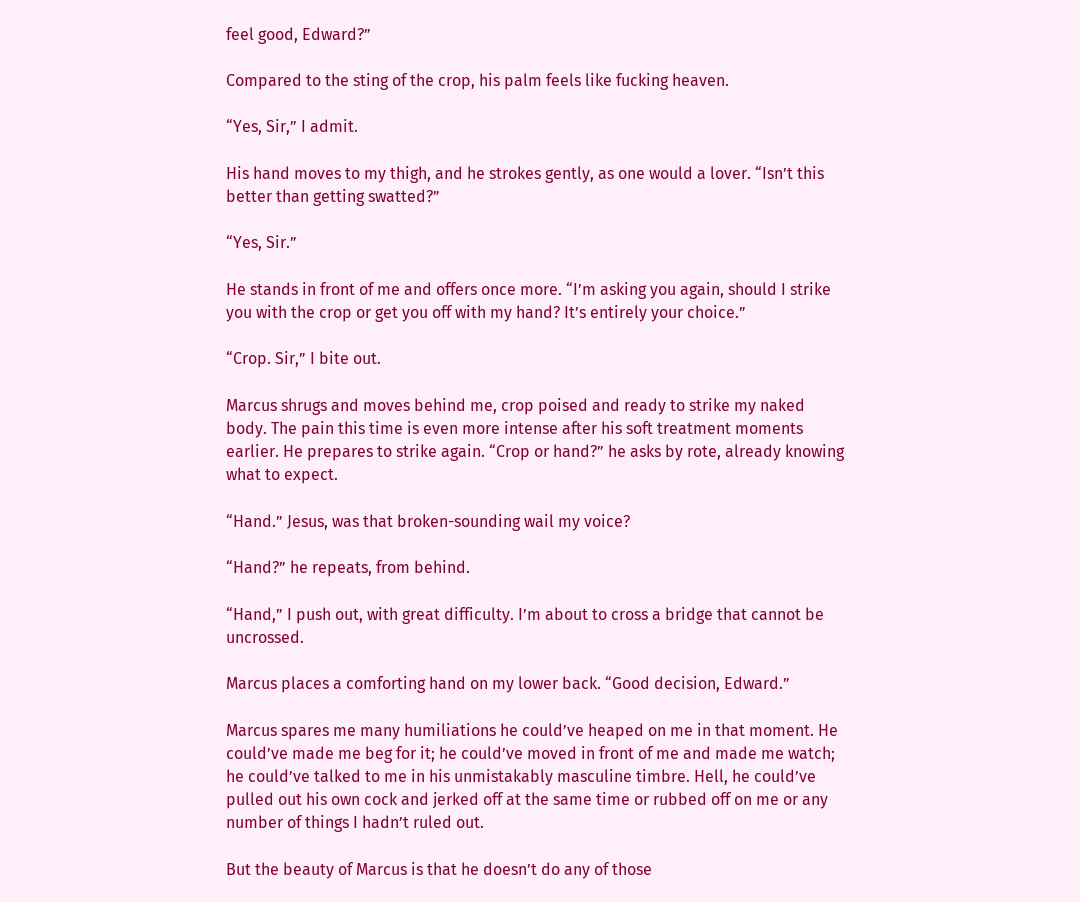feel good, Edward?”

Compared to the sting of the crop, his palm feels like fucking heaven.

“Yes, Sir,” I admit.

His hand moves to my thigh, and he strokes gently, as one would a lover. “Isn’t this better than getting swatted?”

“Yes, Sir.”

He stands in front of me and offers once more. “I’m asking you again, should I strike you with the crop or get you off with my hand? It’s entirely your choice.”

“Crop. Sir,” I bite out.

Marcus shrugs and moves behind me, crop poised and ready to strike my naked body. The pain this time is even more intense after his soft treatment moments earlier. He prepares to strike again. “Crop or hand?” he asks by rote, already knowing what to expect.

“Hand.” Jesus, was that broken-sounding wail my voice?

“Hand?” he repeats, from behind.

“Hand,” I push out, with great difficulty. I’m about to cross a bridge that cannot be uncrossed.

Marcus places a comforting hand on my lower back. “Good decision, Edward.”

Marcus spares me many humiliations he could’ve heaped on me in that moment. He could’ve made me beg for it; he could’ve moved in front of me and made me watch; he could’ve talked to me in his unmistakably masculine timbre. Hell, he could’ve pulled out his own cock and jerked off at the same time or rubbed off on me or any number of things I hadn’t ruled out.

But the beauty of Marcus is that he doesn’t do any of those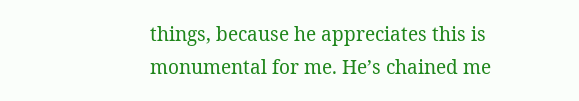things, because he appreciates this is monumental for me. He’s chained me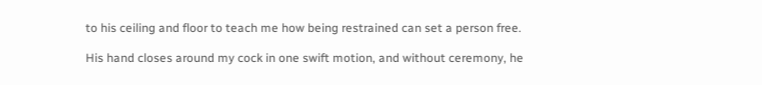to his ceiling and floor to teach me how being restrained can set a person free.

His hand closes around my cock in one swift motion, and without ceremony, he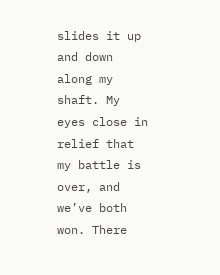slides it up and down along my shaft. My eyes close in relief that my battle is over, and we’ve both won. There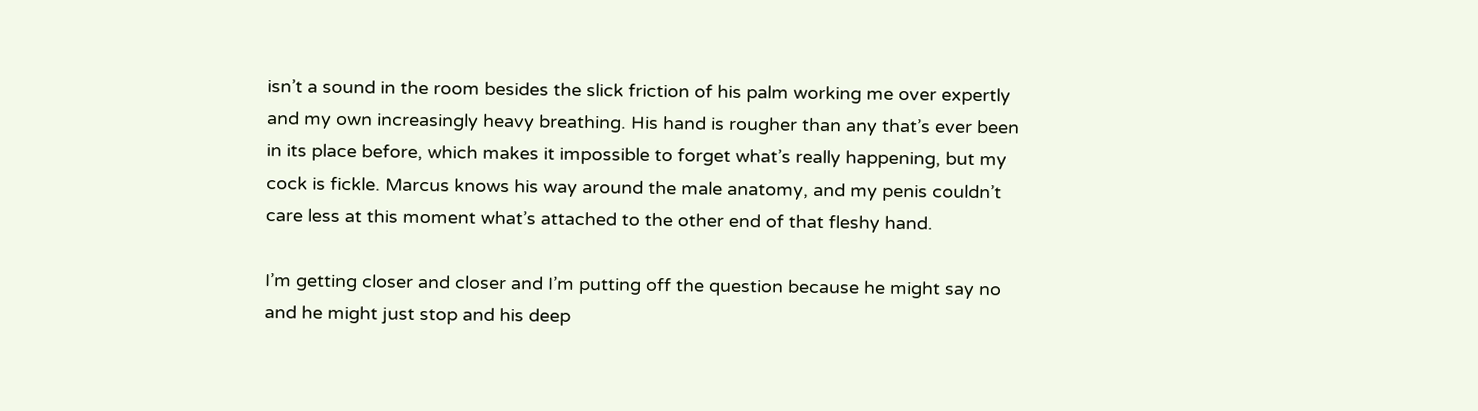isn’t a sound in the room besides the slick friction of his palm working me over expertly and my own increasingly heavy breathing. His hand is rougher than any that’s ever been in its place before, which makes it impossible to forget what’s really happening, but my cock is fickle. Marcus knows his way around the male anatomy, and my penis couldn’t care less at this moment what’s attached to the other end of that fleshy hand.

I’m getting closer and closer and I’m putting off the question because he might say no and he might just stop and his deep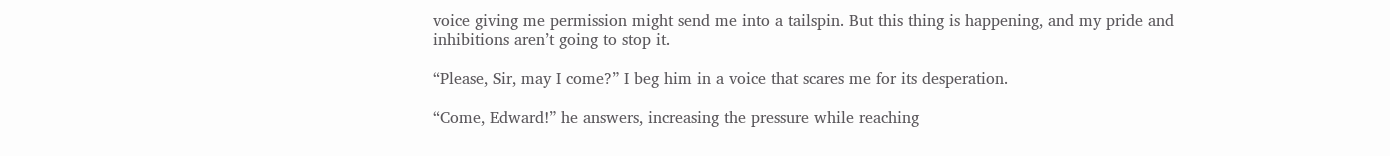voice giving me permission might send me into a tailspin. But this thing is happening, and my pride and inhibitions aren’t going to stop it.

“Please, Sir, may I come?” I beg him in a voice that scares me for its desperation.

“Come, Edward!” he answers, increasing the pressure while reaching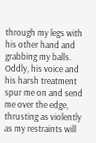through my legs with his other hand and grabbing my balls. Oddly, his voice and his harsh treatment spur me on and send me over the edge, thrusting as violently as my restraints will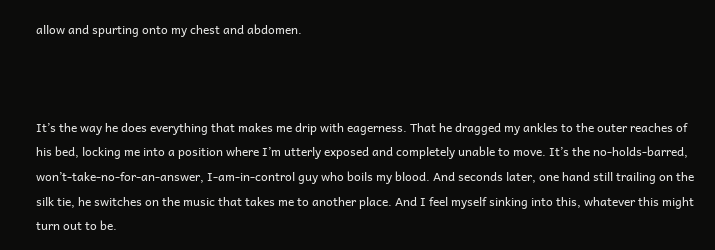allow and spurting onto my chest and abdomen.



It’s the way he does everything that makes me drip with eagerness. That he dragged my ankles to the outer reaches of his bed, locking me into a position where I’m utterly exposed and completely unable to move. It’s the no-holds-barred, won’t-take-no-for-an-answer, I-am-in-control guy who boils my blood. And seconds later, one hand still trailing on the silk tie, he switches on the music that takes me to another place. And I feel myself sinking into this, whatever this might turn out to be.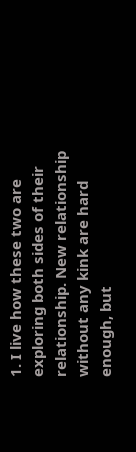1. I live how these two are exploring both sides of their relationship. New relationship without any kink are hard enough, but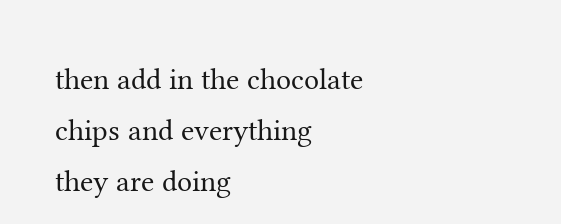then add in the chocolate chips and everything they are doing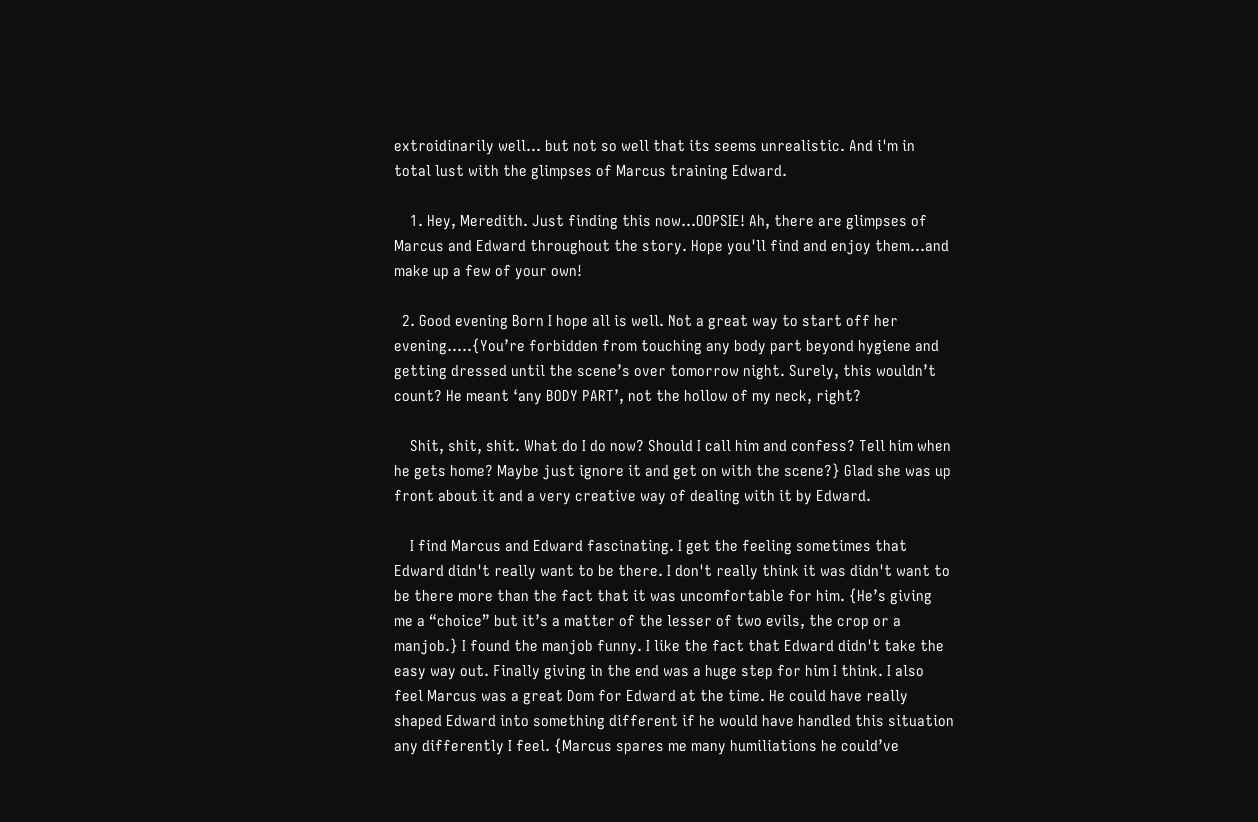extroidinarily well... but not so well that its seems unrealistic. And i'm in total lust with the glimpses of Marcus training Edward.

    1. Hey, Meredith. Just finding this now...OOPSIE! Ah, there are glimpses of Marcus and Edward throughout the story. Hope you'll find and enjoy them...and make up a few of your own!

  2. Good evening Born I hope all is well. Not a great way to start off her evening.....{You’re forbidden from touching any body part beyond hygiene and getting dressed until the scene’s over tomorrow night. Surely, this wouldn’t count? He meant ‘any BODY PART’, not the hollow of my neck, right?

    Shit, shit, shit. What do I do now? Should I call him and confess? Tell him when he gets home? Maybe just ignore it and get on with the scene?} Glad she was up front about it and a very creative way of dealing with it by Edward.

    I find Marcus and Edward fascinating. I get the feeling sometimes that Edward didn't really want to be there. I don't really think it was didn't want to be there more than the fact that it was uncomfortable for him. {He’s giving me a “choice” but it’s a matter of the lesser of two evils, the crop or a manjob.} I found the manjob funny. I like the fact that Edward didn't take the easy way out. Finally giving in the end was a huge step for him I think. I also feel Marcus was a great Dom for Edward at the time. He could have really shaped Edward into something different if he would have handled this situation any differently I feel. {Marcus spares me many humiliations he could’ve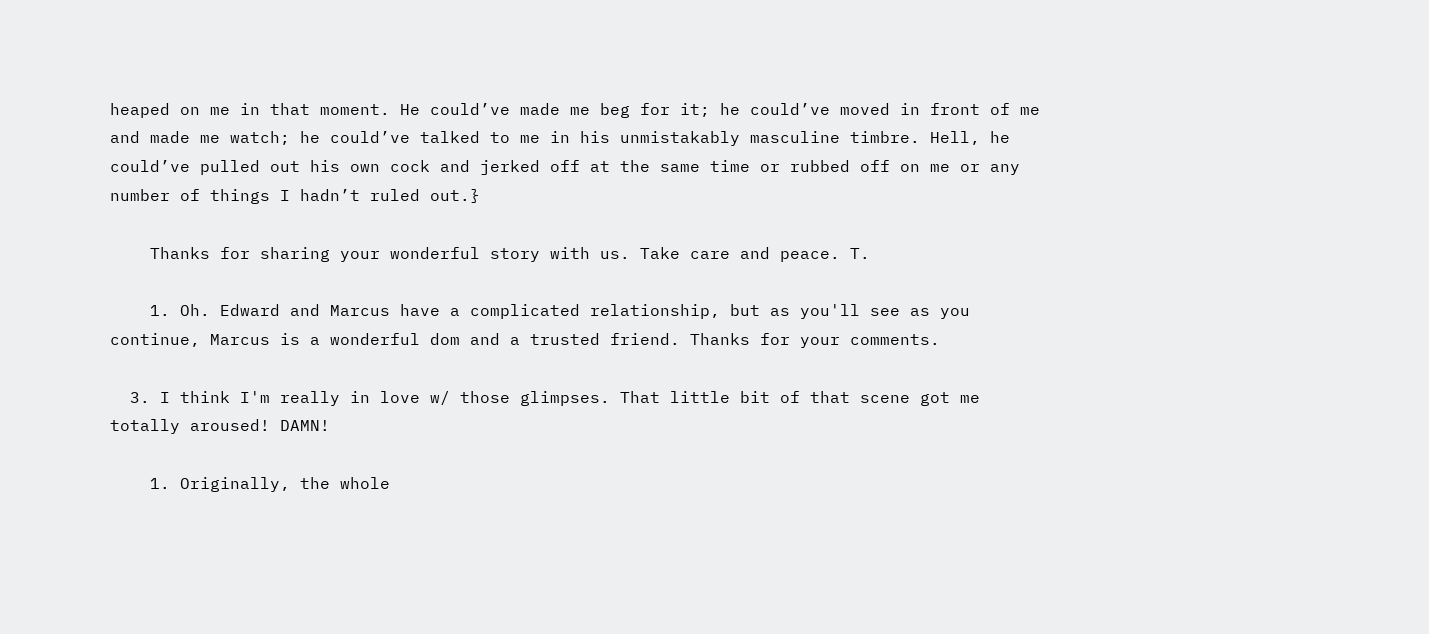heaped on me in that moment. He could’ve made me beg for it; he could’ve moved in front of me and made me watch; he could’ve talked to me in his unmistakably masculine timbre. Hell, he could’ve pulled out his own cock and jerked off at the same time or rubbed off on me or any number of things I hadn’t ruled out.}

    Thanks for sharing your wonderful story with us. Take care and peace. T.

    1. Oh. Edward and Marcus have a complicated relationship, but as you'll see as you continue, Marcus is a wonderful dom and a trusted friend. Thanks for your comments.

  3. I think I'm really in love w/ those glimpses. That little bit of that scene got me totally aroused! DAMN!

    1. Originally, the whole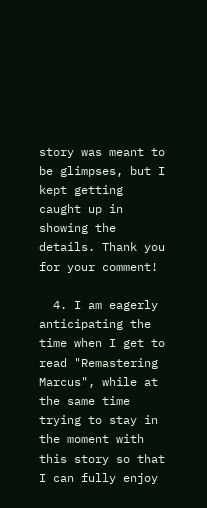story was meant to be glimpses, but I kept getting caught up in showing the details. Thank you for your comment!

  4. I am eagerly anticipating the time when I get to read "Remastering Marcus", while at the same time trying to stay in the moment with this story so that I can fully enjoy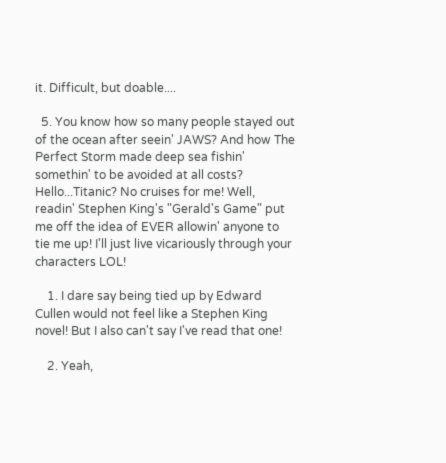it. Difficult, but doable....

  5. You know how so many people stayed out of the ocean after seein' JAWS? And how The Perfect Storm made deep sea fishin' somethin' to be avoided at all costs? Hello...Titanic? No cruises for me! Well, readin' Stephen King's "Gerald's Game" put me off the idea of EVER allowin' anyone to tie me up! I'll just live vicariously through your characters LOL!

    1. I dare say being tied up by Edward Cullen would not feel like a Stephen King novel! But I also can't say I've read that one!

    2. Yeah,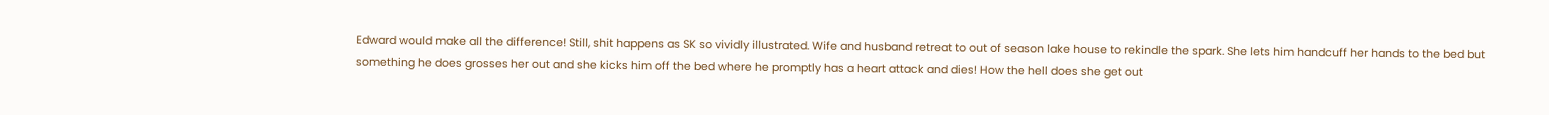Edward would make all the difference! Still, shit happens as SK so vividly illustrated. Wife and husband retreat to out of season lake house to rekindle the spark. She lets him handcuff her hands to the bed but something he does grosses her out and she kicks him off the bed where he promptly has a heart attack and dies! How the hell does she get out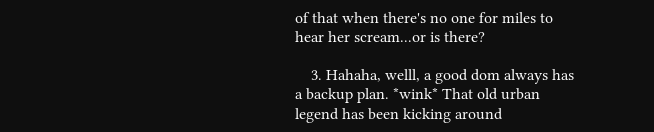of that when there's no one for miles to hear her scream...or is there?

    3. Hahaha, welll, a good dom always has a backup plan. *wink* That old urban legend has been kicking around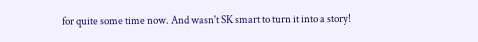for quite some time now. And wasn't SK smart to turn it into a story!